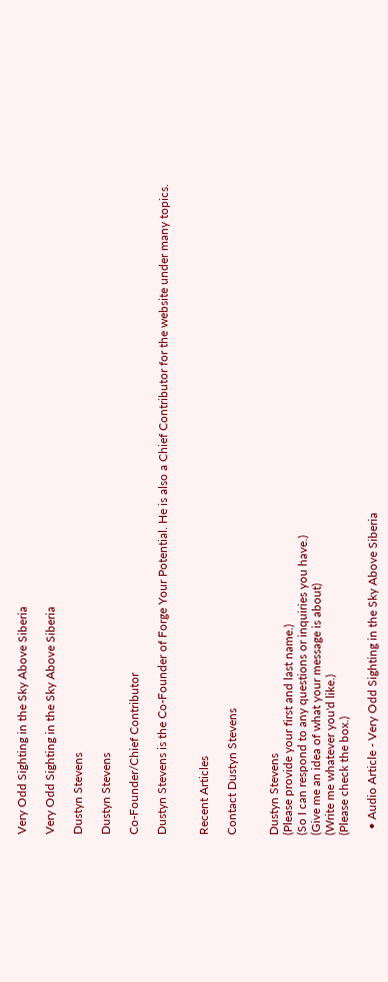Very Odd Sighting in the Sky Above Siberia

Very Odd Sighting in the Sky Above Siberia

Dustyn Stevens

Dustyn Stevens

Co-Founder/Chief Contributor

Dustyn Stevens is the Co-Founder of Forge Your Potential. He is also a Chief Contributor for the website under many topics.


Recent Articles

Contact Dustyn Stevens


Dustyn Stevens
(Please provide your first and last name.)
(So I can respond to any questions or inquiries you have.)
(Give me an idea of what your message is about)
(Write me whatever you'd like.)
(Please check the box.)

  • Audio Article - Very Odd Sighting in the Sky Above Siberia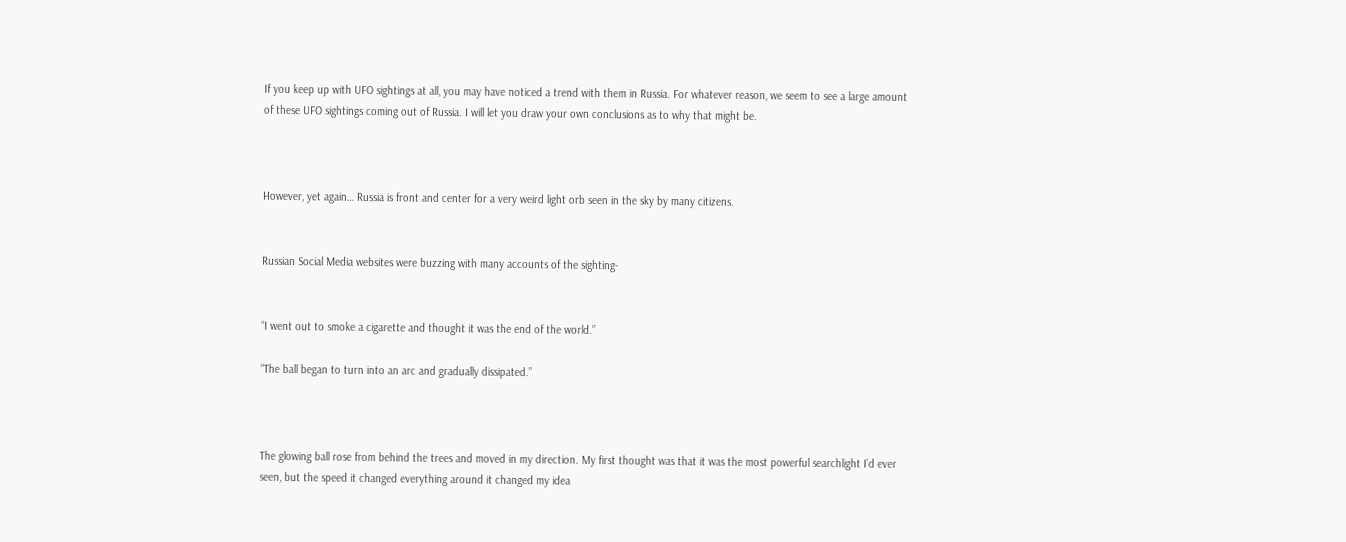If you keep up with UFO sightings at all, you may have noticed a trend with them in Russia. For whatever reason, we seem to see a large amount of these UFO sightings coming out of Russia. I will let you draw your own conclusions as to why that might be.



However, yet again… Russia is front and center for a very weird light orb seen in the sky by many citizens.


Russian Social Media websites were buzzing with many accounts of the sighting-


“I went out to smoke a cigarette and thought it was the end of the world.”

“The ball began to turn into an arc and gradually dissipated.”



The glowing ball rose from behind the trees and moved in my direction. My first thought was that it was the most powerful searchlight I’d ever seen, but the speed it changed everything around it changed my idea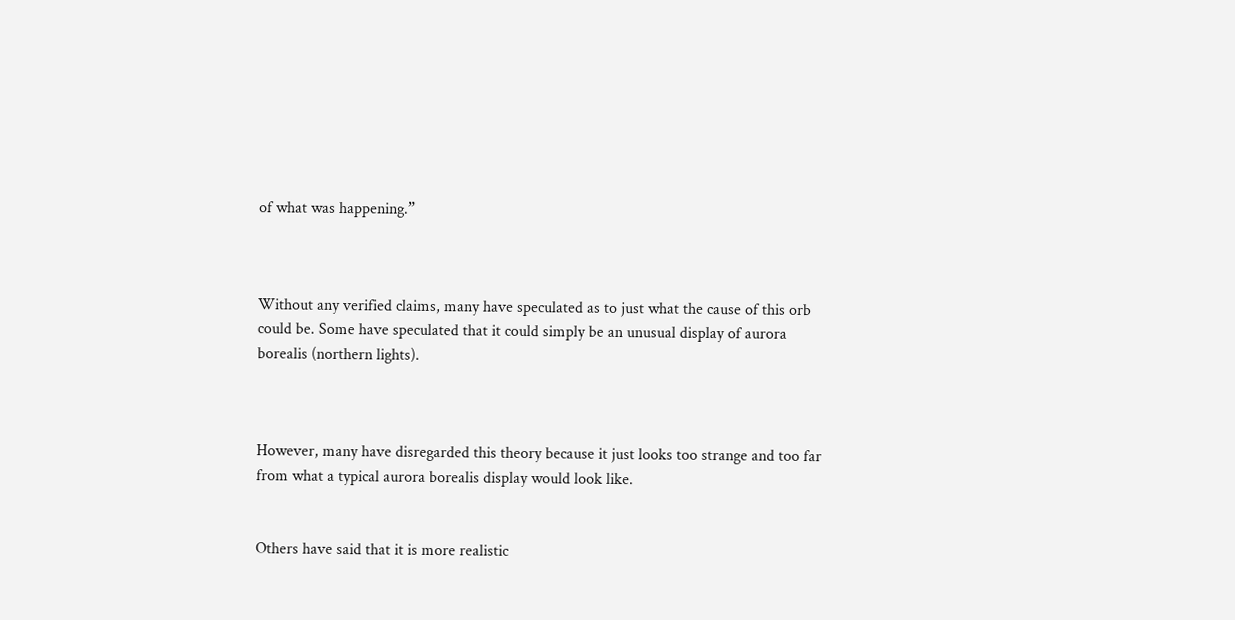of what was happening.”



Without any verified claims, many have speculated as to just what the cause of this orb could be. Some have speculated that it could simply be an unusual display of aurora borealis (northern lights).



However, many have disregarded this theory because it just looks too strange and too far from what a typical aurora borealis display would look like.


Others have said that it is more realistic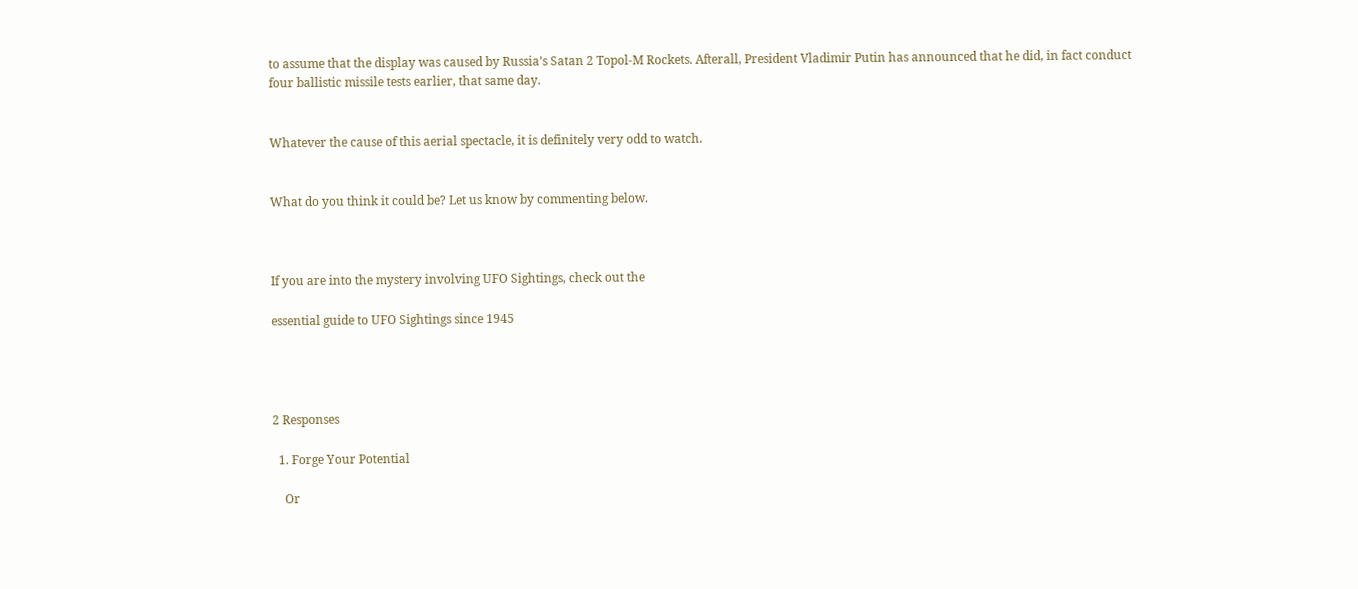to assume that the display was caused by Russia’s Satan 2 Topol-M Rockets. Afterall, President Vladimir Putin has announced that he did, in fact conduct four ballistic missile tests earlier, that same day.


Whatever the cause of this aerial spectacle, it is definitely very odd to watch.


What do you think it could be? Let us know by commenting below.



If you are into the mystery involving UFO Sightings, check out the

essential guide to UFO Sightings since 1945




2 Responses

  1. Forge Your Potential

    Or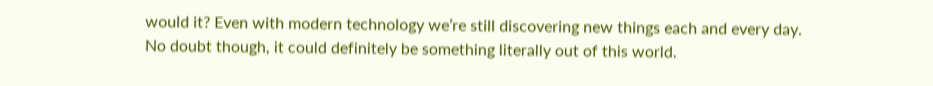would it? Even with modern technology we’re still discovering new things each and every day. No doubt though, it could definitely be something literally out of this world.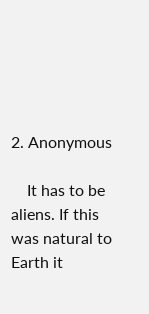2. Anonymous

    It has to be aliens. If this was natural to Earth it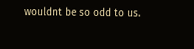wouldnt be so odd to us.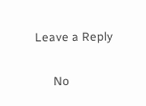Leave a Reply

      No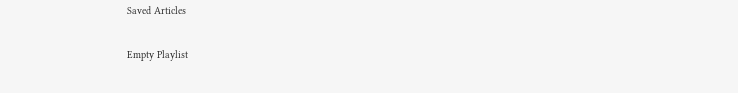Saved Articles

Empty Playlist